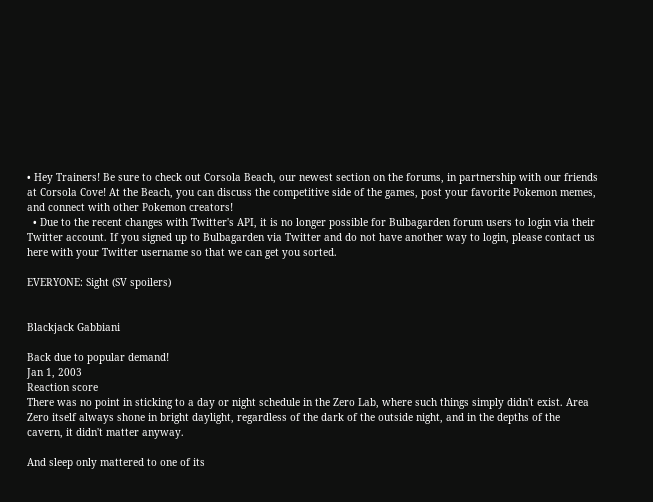• Hey Trainers! Be sure to check out Corsola Beach, our newest section on the forums, in partnership with our friends at Corsola Cove! At the Beach, you can discuss the competitive side of the games, post your favorite Pokemon memes, and connect with other Pokemon creators!
  • Due to the recent changes with Twitter's API, it is no longer possible for Bulbagarden forum users to login via their Twitter account. If you signed up to Bulbagarden via Twitter and do not have another way to login, please contact us here with your Twitter username so that we can get you sorted.

EVERYONE: Sight (SV spoilers)


Blackjack Gabbiani

Back due to popular demand!
Jan 1, 2003
Reaction score
There was no point in sticking to a day or night schedule in the Zero Lab, where such things simply didn't exist. Area Zero itself always shone in bright daylight, regardless of the dark of the outside night, and in the depths of the cavern, it didn't matter anyway.

And sleep only mattered to one of its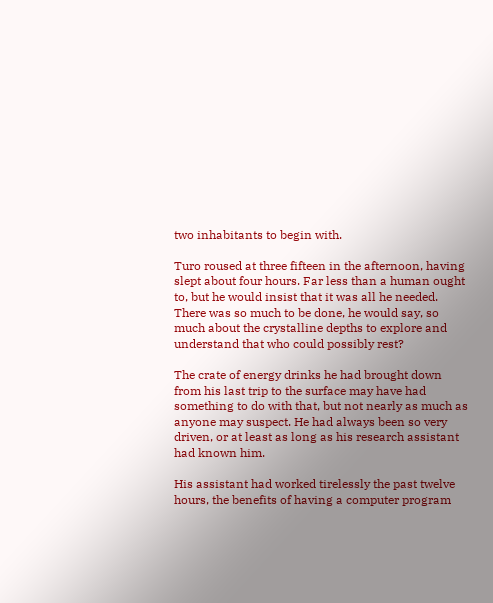two inhabitants to begin with.

Turo roused at three fifteen in the afternoon, having slept about four hours. Far less than a human ought to, but he would insist that it was all he needed. There was so much to be done, he would say, so much about the crystalline depths to explore and understand that who could possibly rest?

The crate of energy drinks he had brought down from his last trip to the surface may have had something to do with that, but not nearly as much as anyone may suspect. He had always been so very driven, or at least as long as his research assistant had known him.

His assistant had worked tirelessly the past twelve hours, the benefits of having a computer program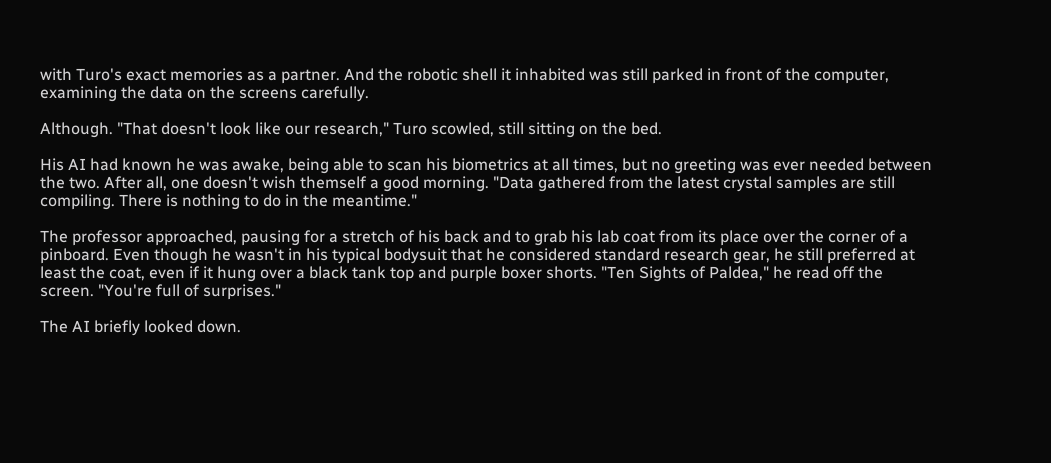with Turo's exact memories as a partner. And the robotic shell it inhabited was still parked in front of the computer, examining the data on the screens carefully.

Although. "That doesn't look like our research," Turo scowled, still sitting on the bed.

His AI had known he was awake, being able to scan his biometrics at all times, but no greeting was ever needed between the two. After all, one doesn't wish themself a good morning. "Data gathered from the latest crystal samples are still compiling. There is nothing to do in the meantime."

The professor approached, pausing for a stretch of his back and to grab his lab coat from its place over the corner of a pinboard. Even though he wasn't in his typical bodysuit that he considered standard research gear, he still preferred at least the coat, even if it hung over a black tank top and purple boxer shorts. "Ten Sights of Paldea," he read off the screen. "You're full of surprises."

The AI briefly looked down.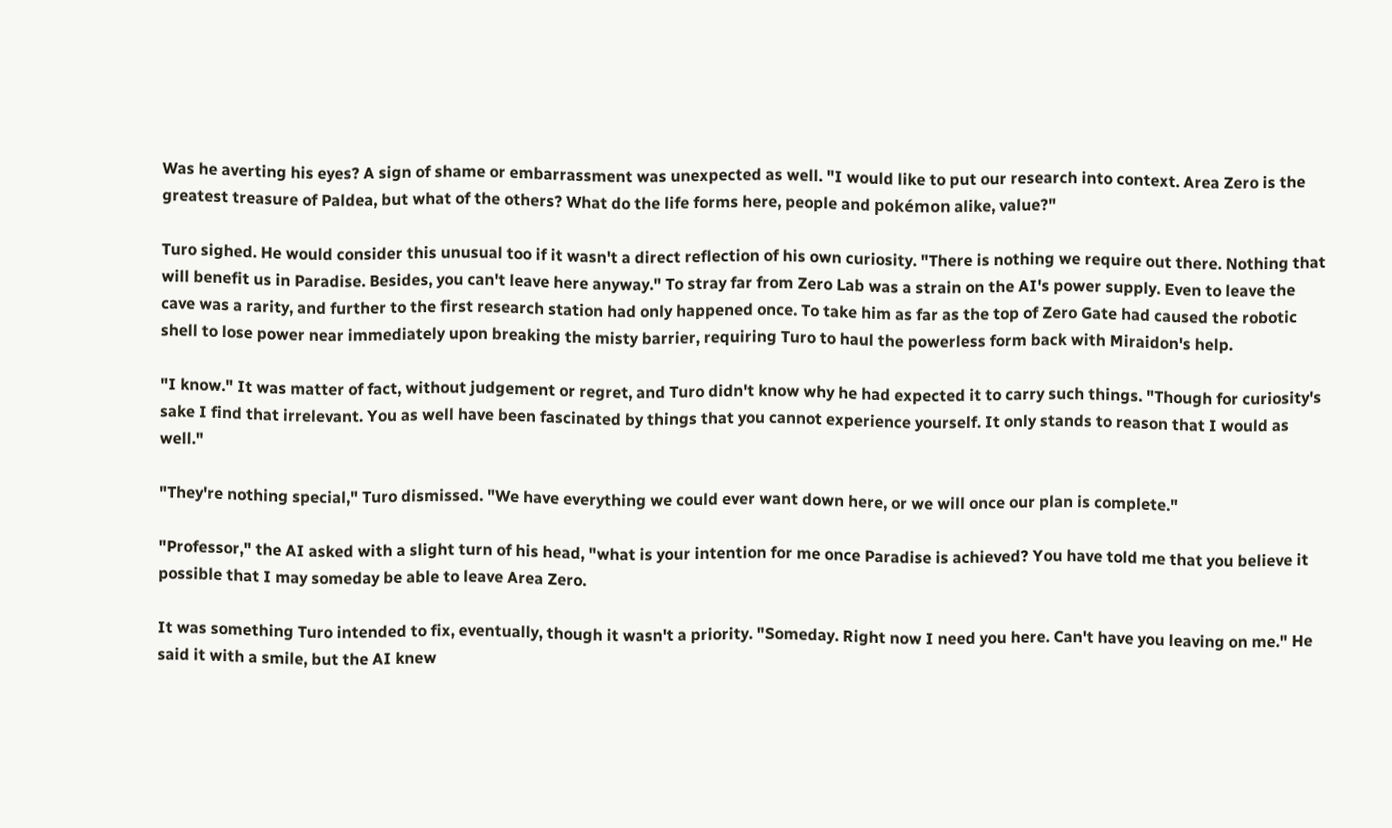Was he averting his eyes? A sign of shame or embarrassment was unexpected as well. "I would like to put our research into context. Area Zero is the greatest treasure of Paldea, but what of the others? What do the life forms here, people and pokémon alike, value?"

Turo sighed. He would consider this unusual too if it wasn't a direct reflection of his own curiosity. "There is nothing we require out there. Nothing that will benefit us in Paradise. Besides, you can't leave here anyway." To stray far from Zero Lab was a strain on the AI's power supply. Even to leave the cave was a rarity, and further to the first research station had only happened once. To take him as far as the top of Zero Gate had caused the robotic shell to lose power near immediately upon breaking the misty barrier, requiring Turo to haul the powerless form back with Miraidon's help.

"I know." It was matter of fact, without judgement or regret, and Turo didn't know why he had expected it to carry such things. "Though for curiosity's sake I find that irrelevant. You as well have been fascinated by things that you cannot experience yourself. It only stands to reason that I would as well."

"They're nothing special," Turo dismissed. "We have everything we could ever want down here, or we will once our plan is complete."

"Professor," the AI asked with a slight turn of his head, "what is your intention for me once Paradise is achieved? You have told me that you believe it possible that I may someday be able to leave Area Zero.

It was something Turo intended to fix, eventually, though it wasn't a priority. "Someday. Right now I need you here. Can't have you leaving on me." He said it with a smile, but the AI knew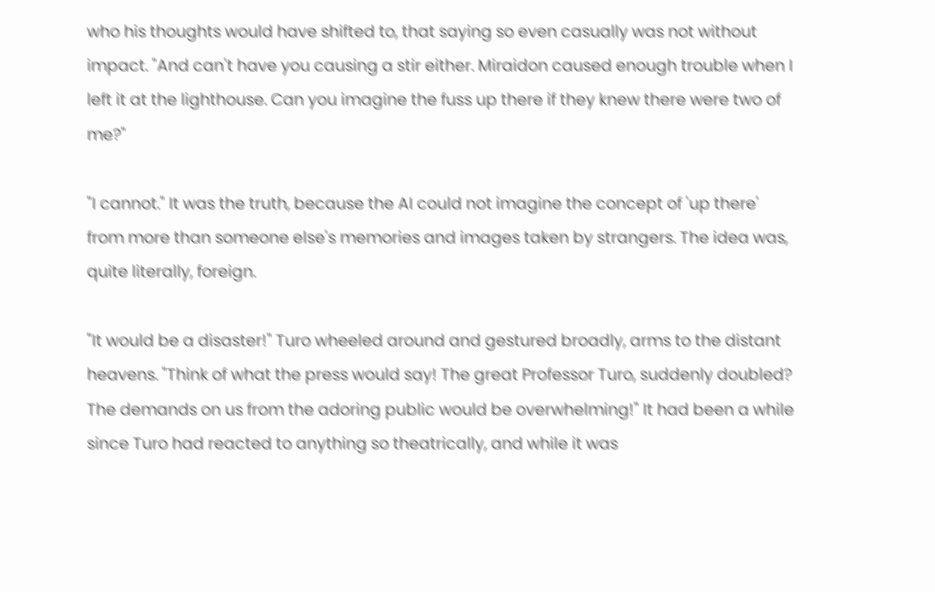who his thoughts would have shifted to, that saying so even casually was not without impact. "And can't have you causing a stir either. Miraidon caused enough trouble when I left it at the lighthouse. Can you imagine the fuss up there if they knew there were two of me?"

"I cannot." It was the truth, because the AI could not imagine the concept of 'up there' from more than someone else's memories and images taken by strangers. The idea was, quite literally, foreign.

"It would be a disaster!" Turo wheeled around and gestured broadly, arms to the distant heavens. "Think of what the press would say! The great Professor Turo, suddenly doubled? The demands on us from the adoring public would be overwhelming!" It had been a while since Turo had reacted to anything so theatrically, and while it was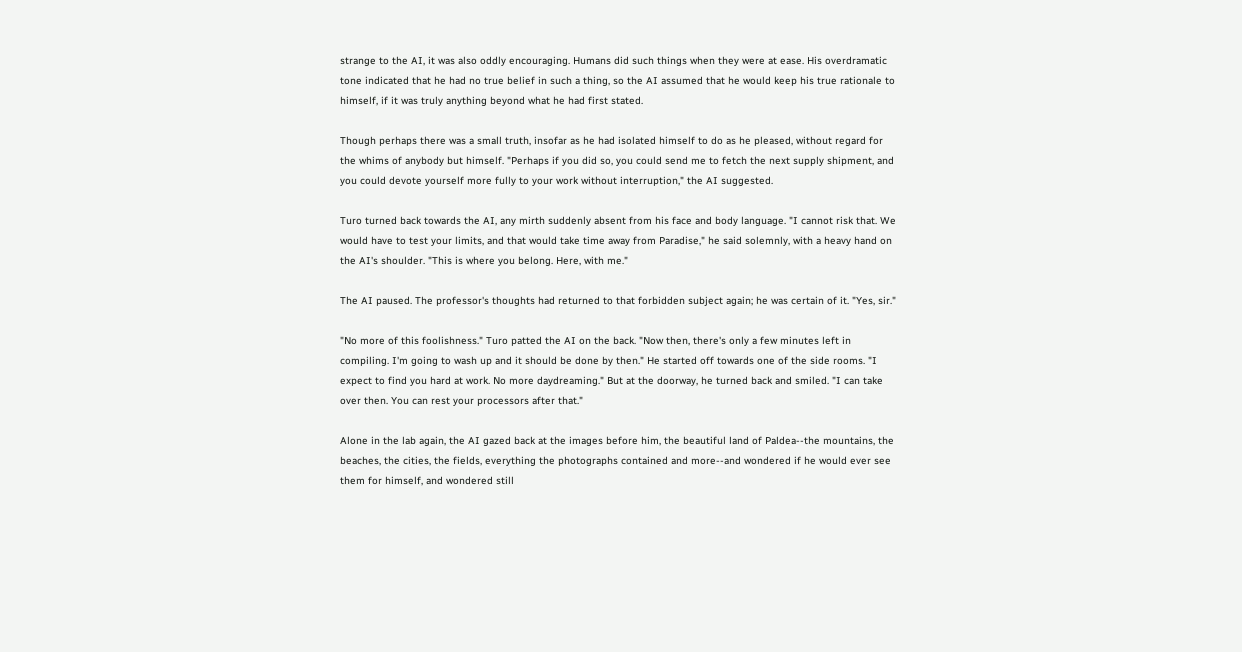strange to the AI, it was also oddly encouraging. Humans did such things when they were at ease. His overdramatic tone indicated that he had no true belief in such a thing, so the AI assumed that he would keep his true rationale to himself, if it was truly anything beyond what he had first stated.

Though perhaps there was a small truth, insofar as he had isolated himself to do as he pleased, without regard for the whims of anybody but himself. "Perhaps if you did so, you could send me to fetch the next supply shipment, and you could devote yourself more fully to your work without interruption," the AI suggested.

Turo turned back towards the AI, any mirth suddenly absent from his face and body language. "I cannot risk that. We would have to test your limits, and that would take time away from Paradise," he said solemnly, with a heavy hand on the AI's shoulder. "This is where you belong. Here, with me."

The AI paused. The professor's thoughts had returned to that forbidden subject again; he was certain of it. "Yes, sir."

"No more of this foolishness." Turo patted the AI on the back. "Now then, there's only a few minutes left in compiling. I'm going to wash up and it should be done by then." He started off towards one of the side rooms. "I expect to find you hard at work. No more daydreaming." But at the doorway, he turned back and smiled. "I can take over then. You can rest your processors after that."

Alone in the lab again, the AI gazed back at the images before him, the beautiful land of Paldea--the mountains, the beaches, the cities, the fields, everything the photographs contained and more--and wondered if he would ever see them for himself, and wondered still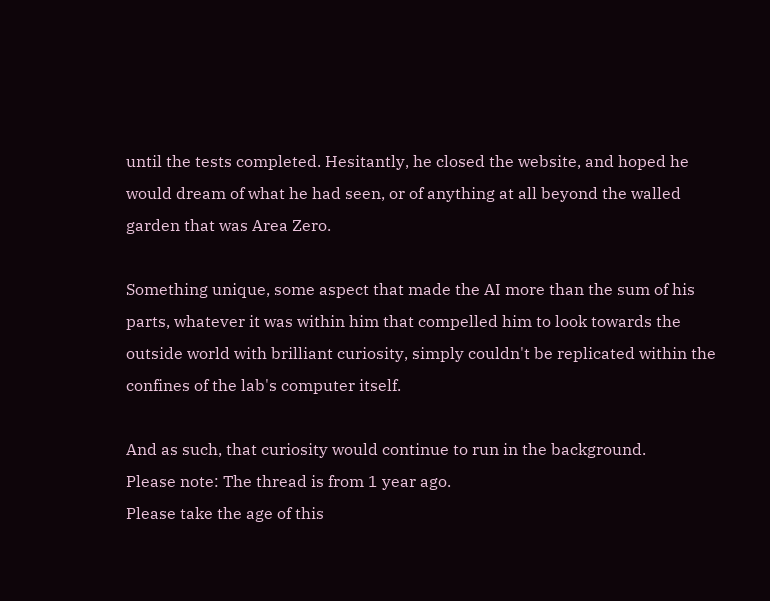until the tests completed. Hesitantly, he closed the website, and hoped he would dream of what he had seen, or of anything at all beyond the walled garden that was Area Zero.

Something unique, some aspect that made the AI more than the sum of his parts, whatever it was within him that compelled him to look towards the outside world with brilliant curiosity, simply couldn't be replicated within the confines of the lab's computer itself.

And as such, that curiosity would continue to run in the background.
Please note: The thread is from 1 year ago.
Please take the age of this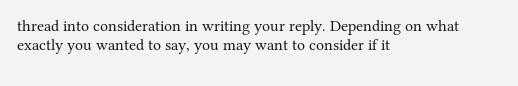thread into consideration in writing your reply. Depending on what exactly you wanted to say, you may want to consider if it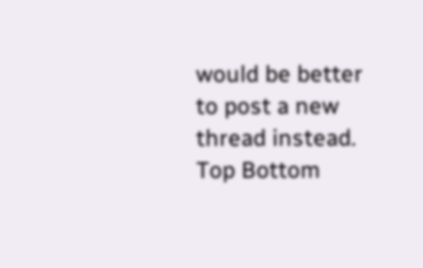would be better to post a new thread instead.
Top Bottom